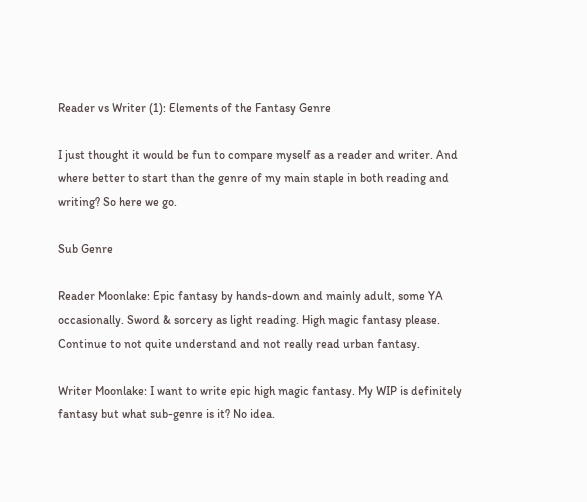Reader vs Writer (1): Elements of the Fantasy Genre

I just thought it would be fun to compare myself as a reader and writer. And where better to start than the genre of my main staple in both reading and writing? So here we go.

Sub Genre

Reader Moonlake: Epic fantasy by hands-down and mainly adult, some YA occasionally. Sword & sorcery as light reading. High magic fantasy please. Continue to not quite understand and not really read urban fantasy.

Writer Moonlake: I want to write epic high magic fantasy. My WIP is definitely fantasy but what sub-genre is it? No idea.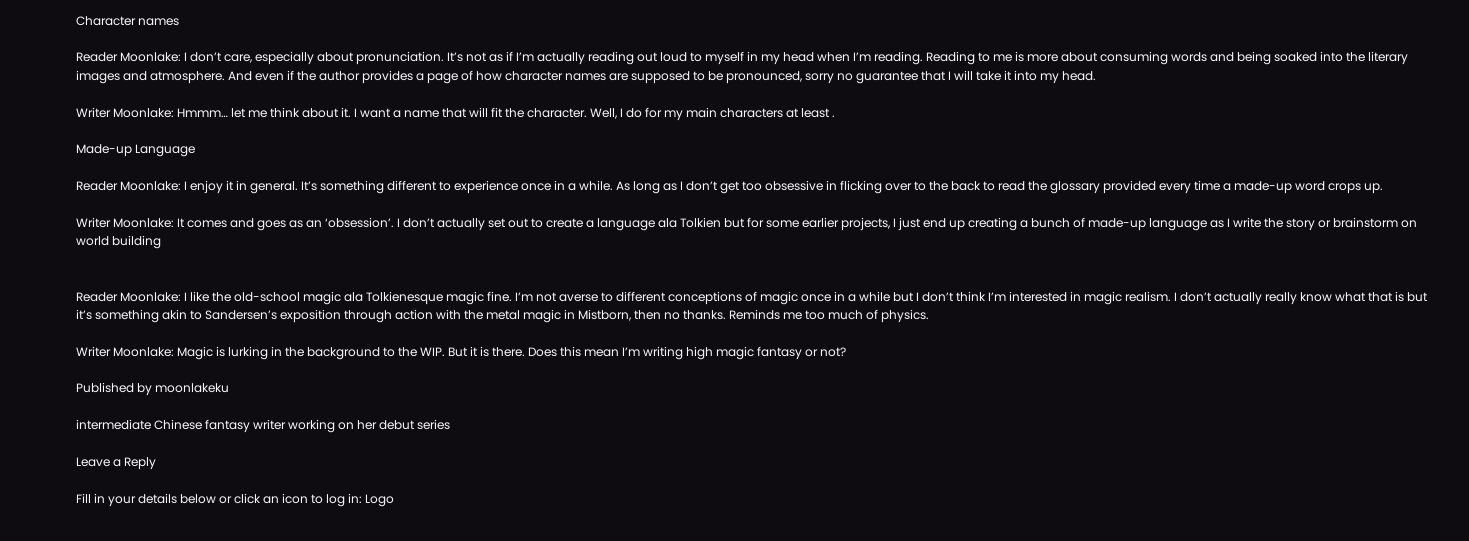Character names

Reader Moonlake: I don’t care, especially about pronunciation. It’s not as if I’m actually reading out loud to myself in my head when I’m reading. Reading to me is more about consuming words and being soaked into the literary images and atmosphere. And even if the author provides a page of how character names are supposed to be pronounced, sorry no guarantee that I will take it into my head.

Writer Moonlake: Hmmm… let me think about it. I want a name that will fit the character. Well, I do for my main characters at least .

Made-up Language

Reader Moonlake: I enjoy it in general. It’s something different to experience once in a while. As long as I don’t get too obsessive in flicking over to the back to read the glossary provided every time a made-up word crops up.

Writer Moonlake: It comes and goes as an ‘obsession’. I don’t actually set out to create a language ala Tolkien but for some earlier projects, I just end up creating a bunch of made-up language as I write the story or brainstorm on world building


Reader Moonlake: I like the old-school magic ala Tolkienesque magic fine. I’m not averse to different conceptions of magic once in a while but I don’t think I’m interested in magic realism. I don’t actually really know what that is but it’s something akin to Sandersen’s exposition through action with the metal magic in Mistborn, then no thanks. Reminds me too much of physics.

Writer Moonlake: Magic is lurking in the background to the WIP. But it is there. Does this mean I’m writing high magic fantasy or not?

Published by moonlakeku

intermediate Chinese fantasy writer working on her debut series

Leave a Reply

Fill in your details below or click an icon to log in: Logo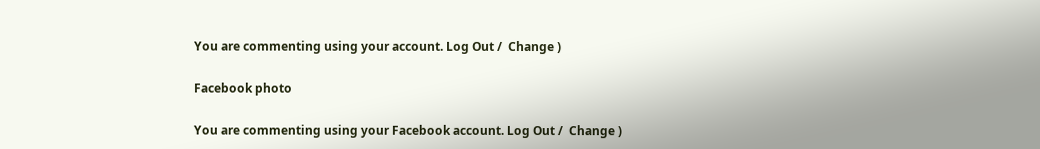You are commenting using your account. Log Out /  Change )

Facebook photo

You are commenting using your Facebook account. Log Out /  Change )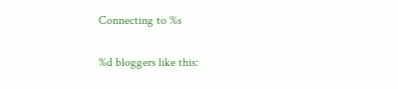Connecting to %s

%d bloggers like this: